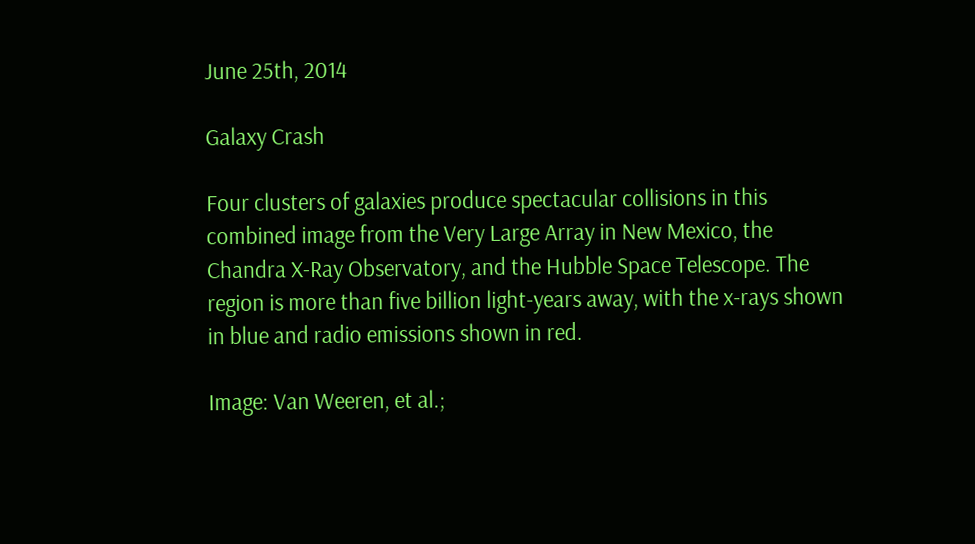June 25th, 2014

Galaxy Crash

Four clusters of galaxies produce spectacular collisions in this combined image from the Very Large Array in New Mexico, the Chandra X-Ray Observatory, and the Hubble Space Telescope. The region is more than five billion light-years away, with the x-rays shown in blue and radio emissions shown in red.

Image: Van Weeren, et al.;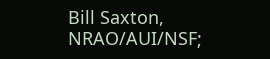Bill Saxton, NRAO/AUI/NSF;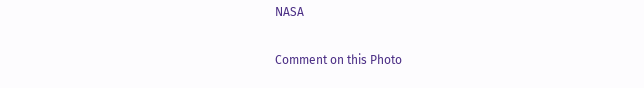NASA

Comment on this Photo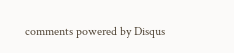comments powered by Disqus